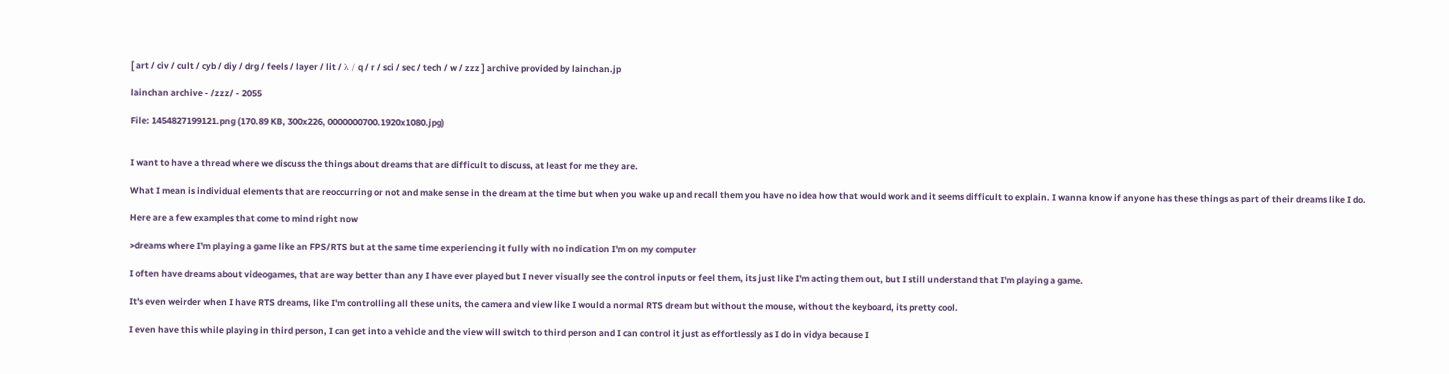[ art / civ / cult / cyb / diy / drg / feels / layer / lit / λ / q / r / sci / sec / tech / w / zzz ] archive provided by lainchan.jp

lainchan archive - /zzz/ - 2055

File: 1454827199121.png (170.89 KB, 300x226, 0000000700.1920x1080.jpg)


I want to have a thread where we discuss the things about dreams that are difficult to discuss, at least for me they are.

What I mean is individual elements that are reoccurring or not and make sense in the dream at the time but when you wake up and recall them you have no idea how that would work and it seems difficult to explain. I wanna know if anyone has these things as part of their dreams like I do.

Here are a few examples that come to mind right now

>dreams where I'm playing a game like an FPS/RTS but at the same time experiencing it fully with no indication I'm on my computer

I often have dreams about videogames, that are way better than any I have ever played but I never visually see the control inputs or feel them, its just like I'm acting them out, but I still understand that I'm playing a game.

It's even weirder when I have RTS dreams, like I'm controlling all these units, the camera and view like I would a normal RTS dream but without the mouse, without the keyboard, its pretty cool.

I even have this while playing in third person, I can get into a vehicle and the view will switch to third person and I can control it just as effortlessly as I do in vidya because I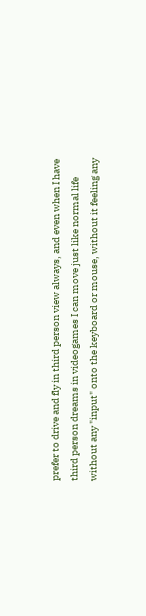prefer to drive and fly in third person view always, and even when I have third person dreams in videogames I can move just like normal life without any "input" onto the keyboard or mouse, without it feeling any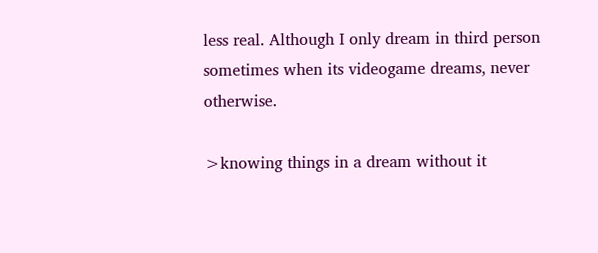less real. Although I only dream in third person sometimes when its videogame dreams, never otherwise.

>knowing things in a dream without it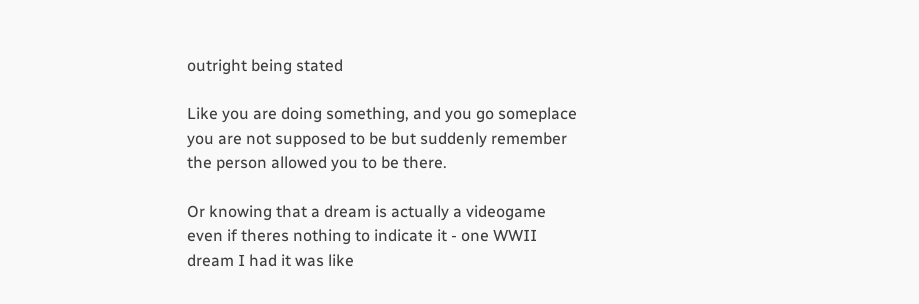outright being stated

Like you are doing something, and you go someplace you are not supposed to be but suddenly remember the person allowed you to be there.

Or knowing that a dream is actually a videogame even if theres nothing to indicate it - one WWII dream I had it was like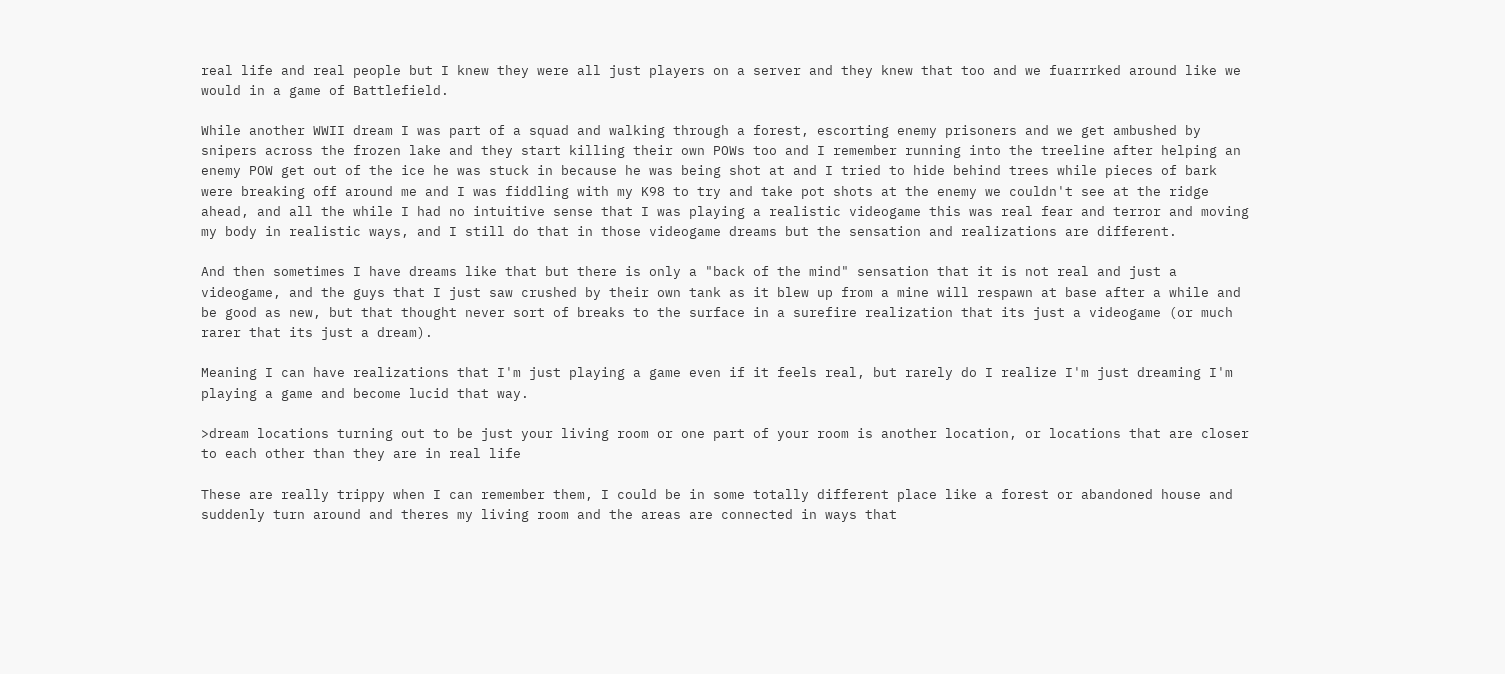real life and real people but I knew they were all just players on a server and they knew that too and we fuarrrked around like we would in a game of Battlefield.

While another WWII dream I was part of a squad and walking through a forest, escorting enemy prisoners and we get ambushed by snipers across the frozen lake and they start killing their own POWs too and I remember running into the treeline after helping an enemy POW get out of the ice he was stuck in because he was being shot at and I tried to hide behind trees while pieces of bark were breaking off around me and I was fiddling with my K98 to try and take pot shots at the enemy we couldn't see at the ridge ahead, and all the while I had no intuitive sense that I was playing a realistic videogame this was real fear and terror and moving my body in realistic ways, and I still do that in those videogame dreams but the sensation and realizations are different.

And then sometimes I have dreams like that but there is only a "back of the mind" sensation that it is not real and just a videogame, and the guys that I just saw crushed by their own tank as it blew up from a mine will respawn at base after a while and be good as new, but that thought never sort of breaks to the surface in a surefire realization that its just a videogame (or much rarer that its just a dream).

Meaning I can have realizations that I'm just playing a game even if it feels real, but rarely do I realize I'm just dreaming I'm playing a game and become lucid that way.

>dream locations turning out to be just your living room or one part of your room is another location, or locations that are closer to each other than they are in real life

These are really trippy when I can remember them, I could be in some totally different place like a forest or abandoned house and suddenly turn around and theres my living room and the areas are connected in ways that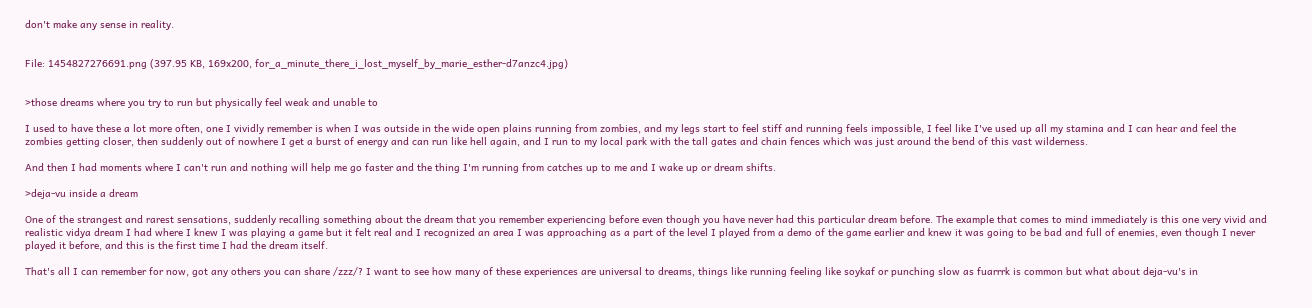don't make any sense in reality.


File: 1454827276691.png (397.95 KB, 169x200, for_a_minute_there_i_lost_myself_by_marie_esther-d7anzc4.jpg)


>those dreams where you try to run but physically feel weak and unable to

I used to have these a lot more often, one I vividly remember is when I was outside in the wide open plains running from zombies, and my legs start to feel stiff and running feels impossible, I feel like I've used up all my stamina and I can hear and feel the zombies getting closer, then suddenly out of nowhere I get a burst of energy and can run like hell again, and I run to my local park with the tall gates and chain fences which was just around the bend of this vast wilderness.

And then I had moments where I can't run and nothing will help me go faster and the thing I'm running from catches up to me and I wake up or dream shifts.

>deja-vu inside a dream

One of the strangest and rarest sensations, suddenly recalling something about the dream that you remember experiencing before even though you have never had this particular dream before. The example that comes to mind immediately is this one very vivid and realistic vidya dream I had where I knew I was playing a game but it felt real and I recognized an area I was approaching as a part of the level I played from a demo of the game earlier and knew it was going to be bad and full of enemies, even though I never played it before, and this is the first time I had the dream itself.

That's all I can remember for now, got any others you can share /zzz/? I want to see how many of these experiences are universal to dreams, things like running feeling like soykaf or punching slow as fuarrrk is common but what about deja-vu's in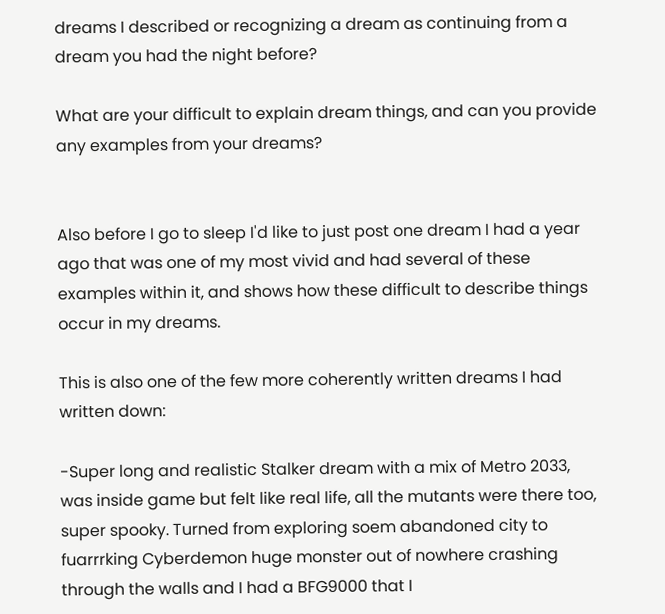dreams I described or recognizing a dream as continuing from a dream you had the night before?

What are your difficult to explain dream things, and can you provide any examples from your dreams?


Also before I go to sleep I'd like to just post one dream I had a year ago that was one of my most vivid and had several of these examples within it, and shows how these difficult to describe things occur in my dreams.

This is also one of the few more coherently written dreams I had written down:

-Super long and realistic Stalker dream with a mix of Metro 2033, was inside game but felt like real life, all the mutants were there too, super spooky. Turned from exploring soem abandoned city to fuarrrking Cyberdemon huge monster out of nowhere crashing through the walls and I had a BFG9000 that I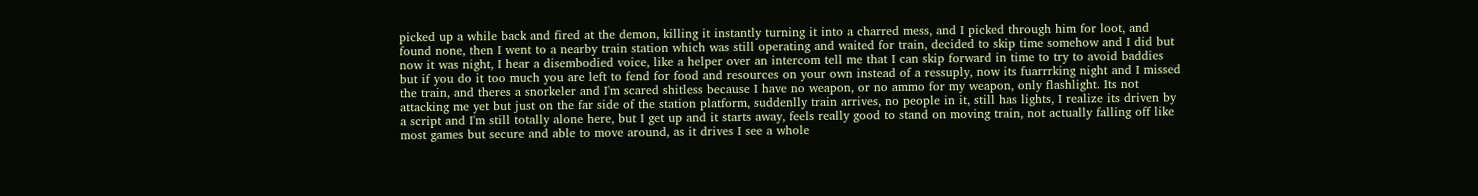picked up a while back and fired at the demon, killing it instantly turning it into a charred mess, and I picked through him for loot, and found none, then I went to a nearby train station which was still operating and waited for train, decided to skip time somehow and I did but now it was night, I hear a disembodied voice, like a helper over an intercom tell me that I can skip forward in time to try to avoid baddies but if you do it too much you are left to fend for food and resources on your own instead of a ressuply, now its fuarrrking night and I missed the train, and theres a snorkeler and I'm scared shitless because I have no weapon, or no ammo for my weapon, only flashlight. Its not attacking me yet but just on the far side of the station platform, suddenlly train arrives, no people in it, still has lights, I realize its driven by a script and I'm still totally alone here, but I get up and it starts away, feels really good to stand on moving train, not actually falling off like most games but secure and able to move around, as it drives I see a whole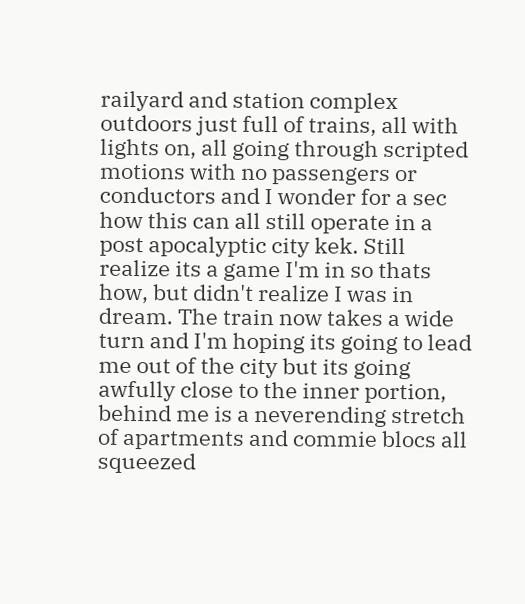railyard and station complex outdoors just full of trains, all with lights on, all going through scripted motions with no passengers or conductors and I wonder for a sec how this can all still operate in a post apocalyptic city kek. Still realize its a game I'm in so thats how, but didn't realize I was in dream. The train now takes a wide turn and I'm hoping its going to lead me out of the city but its going awfully close to the inner portion, behind me is a neverending stretch of apartments and commie blocs all squeezed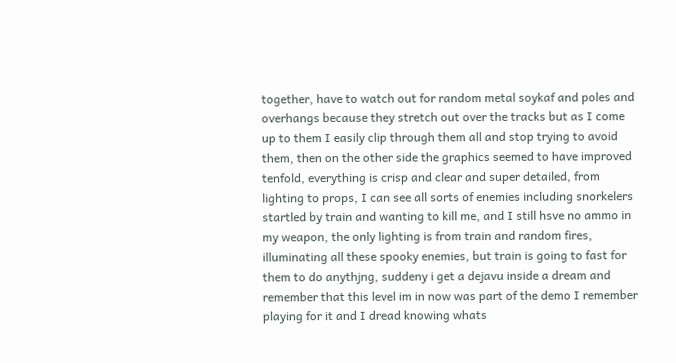together, have to watch out for random metal soykaf and poles and overhangs because they stretch out over the tracks but as I come up to them I easily clip through them all and stop trying to avoid them, then on the other side the graphics seemed to have improved tenfold, everything is crisp and clear and super detailed, from lighting to props, I can see all sorts of enemies including snorkelers startled by train and wanting to kill me, and I still hsve no ammo in my weapon, the only lighting is from train and random fires, illuminating all these spooky enemies, but train is going to fast for them to do anythjng, suddeny i get a dejavu inside a dream and remember that this level im in now was part of the demo I remember playing for it and I dread knowing whats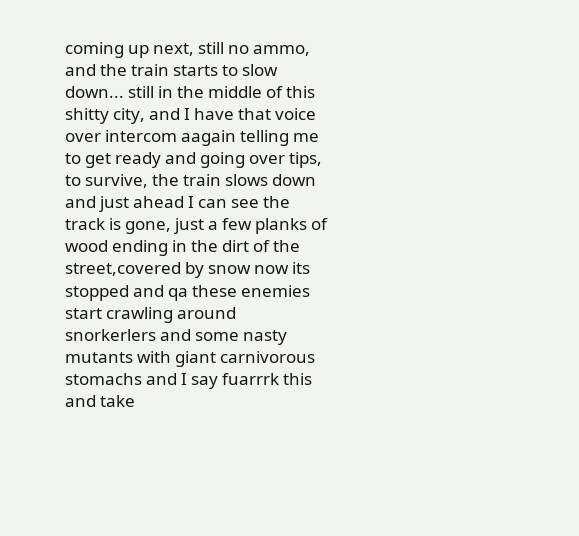coming up next, still no ammo, and the train starts to slow down... still in the middle of this shitty city, and I have that voice over intercom aagain telling me to get ready and going over tips, to survive, the train slows down and just ahead I can see the track is gone, just a few planks of wood ending in the dirt of the street,covered by snow now its stopped and qa these enemies start crawling around snorkerlers and some nasty mutants with giant carnivorous stomachs and I say fuarrrk this and take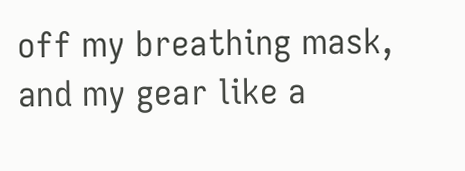off my breathing mask, and my gear like a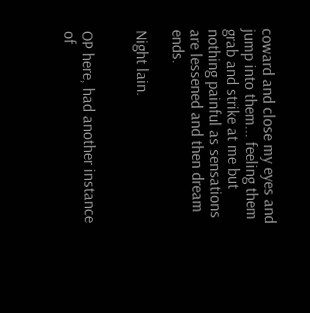coward and close my eyes and jump into them... feeling them grab and strike at me but nothing painful as sensations are lessened and then dream ends.

Night lain.


OP here, had another instance of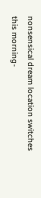nonsensical dream location switches this morning-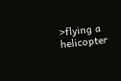>flying a helicopter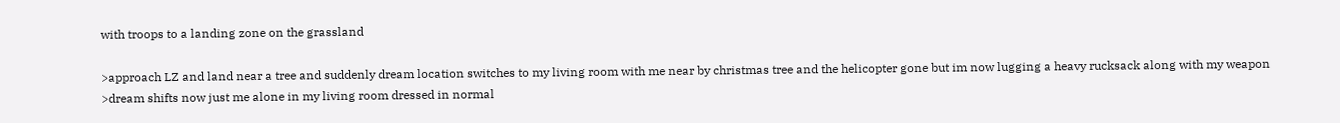with troops to a landing zone on the grassland

>approach LZ and land near a tree and suddenly dream location switches to my living room with me near by christmas tree and the helicopter gone but im now lugging a heavy rucksack along with my weapon
>dream shifts now just me alone in my living room dressed in normal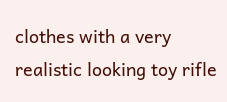clothes with a very realistic looking toy rifle